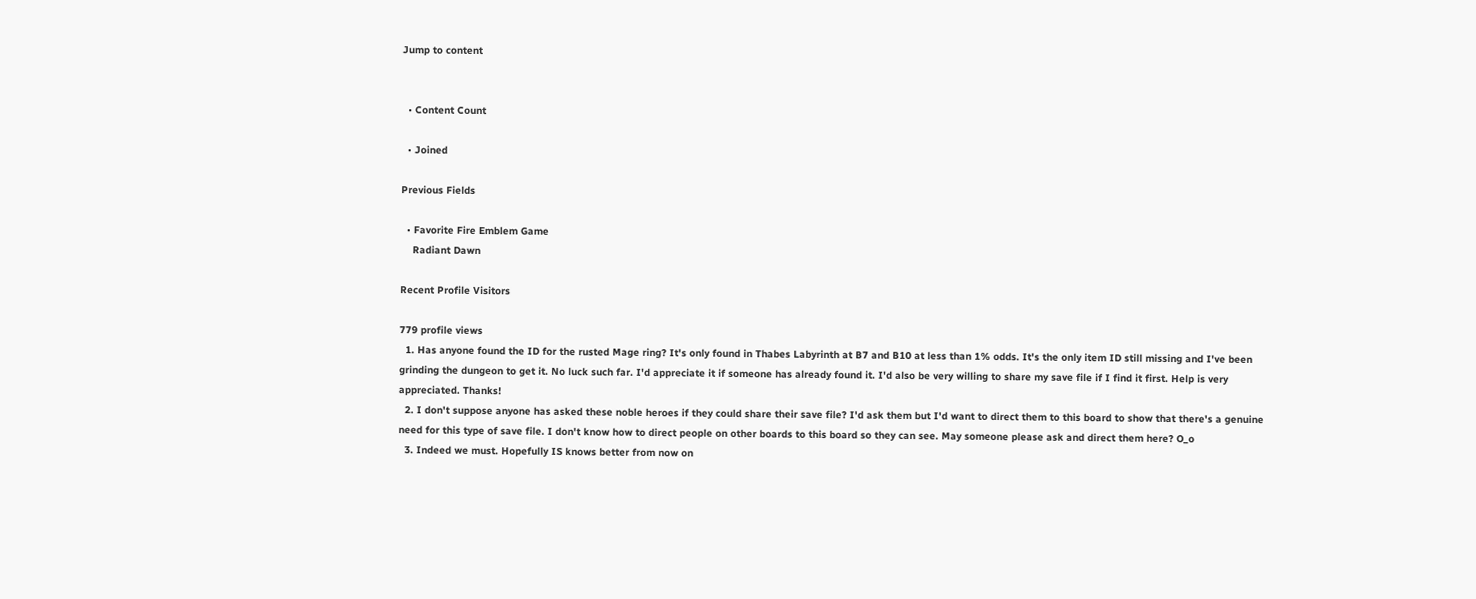Jump to content


  • Content Count

  • Joined

Previous Fields

  • Favorite Fire Emblem Game
    Radiant Dawn

Recent Profile Visitors

779 profile views
  1. Has anyone found the ID for the rusted Mage ring? It's only found in Thabes Labyrinth at B7 and B10 at less than 1% odds. It's the only item ID still missing and I've been grinding the dungeon to get it. No luck such far. I'd appreciate it if someone has already found it. I'd also be very willing to share my save file if I find it first. Help is very appreciated. Thanks!
  2. I don't suppose anyone has asked these noble heroes if they could share their save file? I'd ask them but I'd want to direct them to this board to show that there's a genuine need for this type of save file. I don't know how to direct people on other boards to this board so they can see. May someone please ask and direct them here? O_o
  3. Indeed we must. Hopefully IS knows better from now on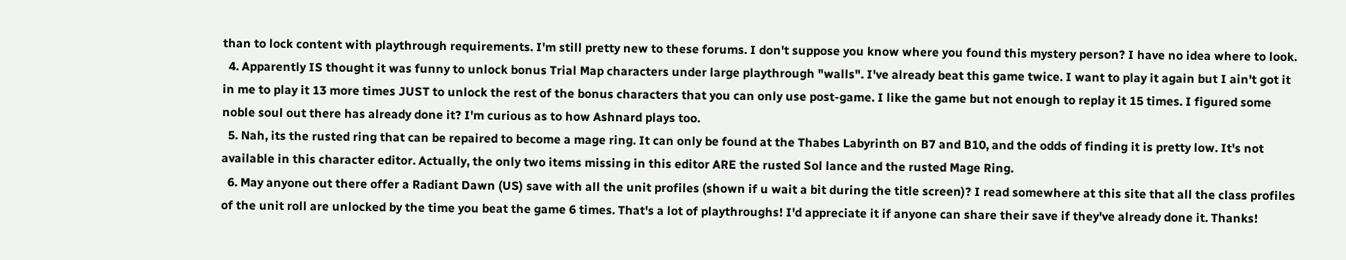than to lock content with playthrough requirements. I'm still pretty new to these forums. I don't suppose you know where you found this mystery person? I have no idea where to look.
  4. Apparently IS thought it was funny to unlock bonus Trial Map characters under large playthrough "walls". I've already beat this game twice. I want to play it again but I ain't got it in me to play it 13 more times JUST to unlock the rest of the bonus characters that you can only use post-game. I like the game but not enough to replay it 15 times. I figured some noble soul out there has already done it? I'm curious as to how Ashnard plays too.
  5. Nah, its the rusted ring that can be repaired to become a mage ring. It can only be found at the Thabes Labyrinth on B7 and B10, and the odds of finding it is pretty low. It's not available in this character editor. Actually, the only two items missing in this editor ARE the rusted Sol lance and the rusted Mage Ring.
  6. May anyone out there offer a Radiant Dawn (US) save with all the unit profiles (shown if u wait a bit during the title screen)? I read somewhere at this site that all the class profiles of the unit roll are unlocked by the time you beat the game 6 times. That's a lot of playthroughs! I'd appreciate it if anyone can share their save if they've already done it. Thanks!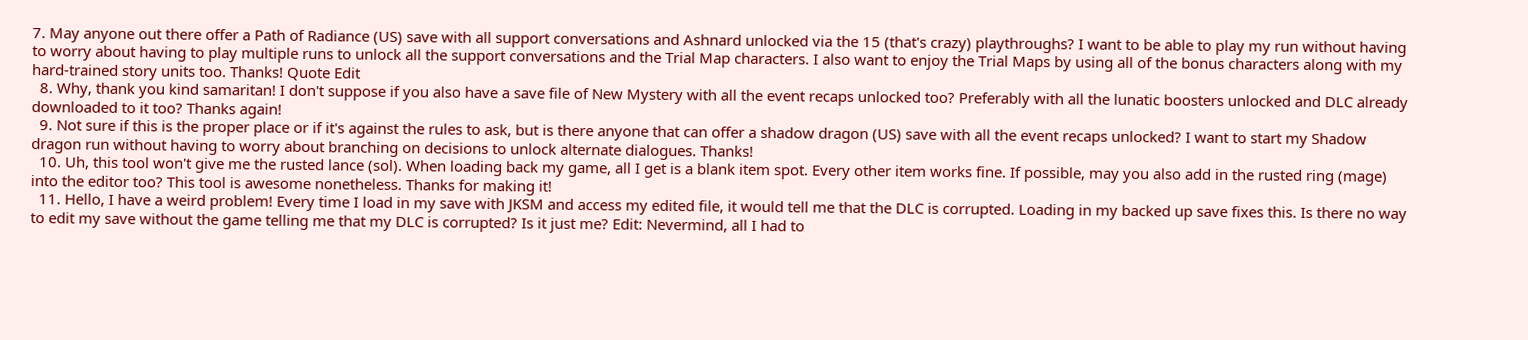7. May anyone out there offer a Path of Radiance (US) save with all support conversations and Ashnard unlocked via the 15 (that's crazy) playthroughs? I want to be able to play my run without having to worry about having to play multiple runs to unlock all the support conversations and the Trial Map characters. I also want to enjoy the Trial Maps by using all of the bonus characters along with my hard-trained story units too. Thanks! Quote Edit
  8. Why, thank you kind samaritan! I don't suppose if you also have a save file of New Mystery with all the event recaps unlocked too? Preferably with all the lunatic boosters unlocked and DLC already downloaded to it too? Thanks again!
  9. Not sure if this is the proper place or if it's against the rules to ask, but is there anyone that can offer a shadow dragon (US) save with all the event recaps unlocked? I want to start my Shadow dragon run without having to worry about branching on decisions to unlock alternate dialogues. Thanks!
  10. Uh, this tool won't give me the rusted lance (sol). When loading back my game, all I get is a blank item spot. Every other item works fine. If possible, may you also add in the rusted ring (mage) into the editor too? This tool is awesome nonetheless. Thanks for making it!
  11. Hello, I have a weird problem! Every time I load in my save with JKSM and access my edited file, it would tell me that the DLC is corrupted. Loading in my backed up save fixes this. Is there no way to edit my save without the game telling me that my DLC is corrupted? Is it just me? Edit: Nevermind, all I had to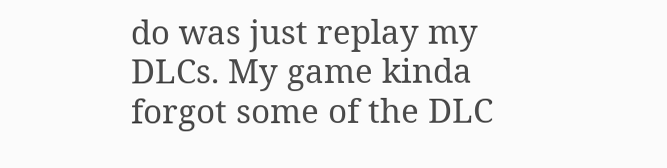do was just replay my DLCs. My game kinda forgot some of the DLC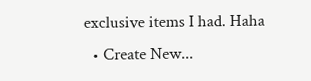exclusive items I had. Haha
  • Create New...